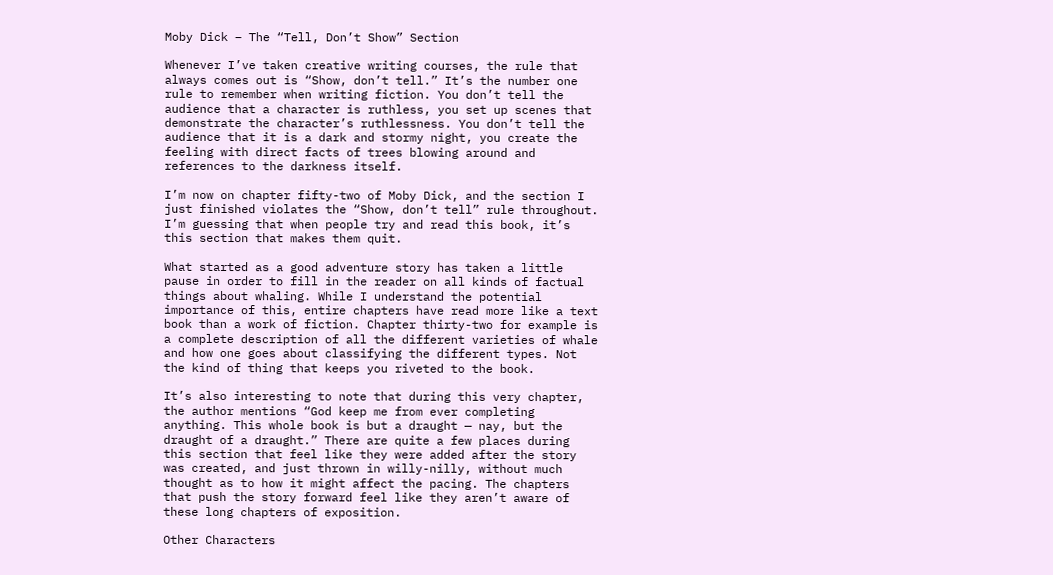Moby Dick – The “Tell, Don’t Show” Section

Whenever I’ve taken creative writing courses, the rule that always comes out is “Show, don’t tell.” It’s the number one rule to remember when writing fiction. You don’t tell the audience that a character is ruthless, you set up scenes that demonstrate the character’s ruthlessness. You don’t tell the audience that it is a dark and stormy night, you create the feeling with direct facts of trees blowing around and references to the darkness itself.

I’m now on chapter fifty-two of Moby Dick, and the section I just finished violates the “Show, don’t tell” rule throughout. I’m guessing that when people try and read this book, it’s this section that makes them quit.

What started as a good adventure story has taken a little pause in order to fill in the reader on all kinds of factual things about whaling. While I understand the potential importance of this, entire chapters have read more like a text book than a work of fiction. Chapter thirty-two for example is a complete description of all the different varieties of whale and how one goes about classifying the different types. Not the kind of thing that keeps you riveted to the book.

It’s also interesting to note that during this very chapter, the author mentions “God keep me from ever completing anything. This whole book is but a draught — nay, but the draught of a draught.” There are quite a few places during this section that feel like they were added after the story was created, and just thrown in willy-nilly, without much thought as to how it might affect the pacing. The chapters that push the story forward feel like they aren’t aware of these long chapters of exposition.

Other Characters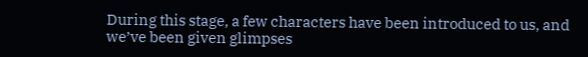During this stage, a few characters have been introduced to us, and we’ve been given glimpses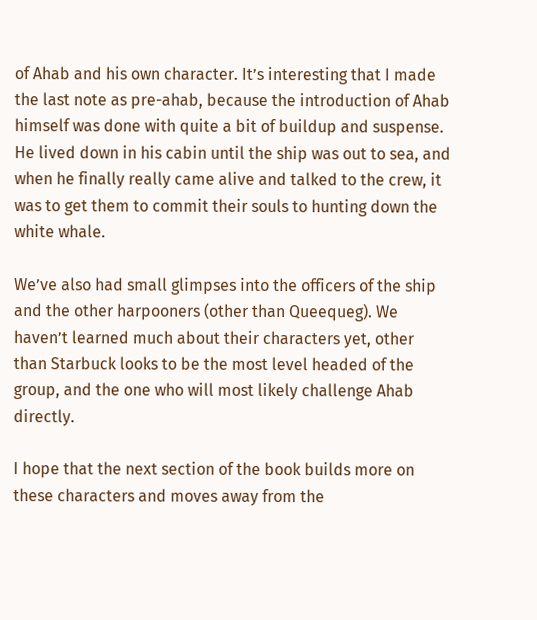of Ahab and his own character. It’s interesting that I made the last note as pre-ahab, because the introduction of Ahab himself was done with quite a bit of buildup and suspense. He lived down in his cabin until the ship was out to sea, and when he finally really came alive and talked to the crew, it was to get them to commit their souls to hunting down the white whale.

We’ve also had small glimpses into the officers of the ship and the other harpooners (other than Queequeg). We haven’t learned much about their characters yet, other than Starbuck looks to be the most level headed of the group, and the one who will most likely challenge Ahab directly.

I hope that the next section of the book builds more on these characters and moves away from the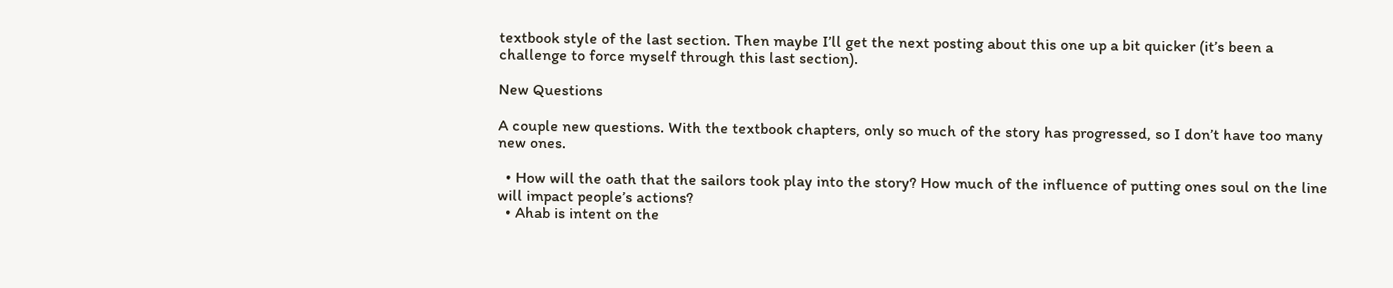textbook style of the last section. Then maybe I’ll get the next posting about this one up a bit quicker (it’s been a challenge to force myself through this last section).

New Questions

A couple new questions. With the textbook chapters, only so much of the story has progressed, so I don’t have too many new ones.

  • How will the oath that the sailors took play into the story? How much of the influence of putting ones soul on the line will impact people’s actions?
  • Ahab is intent on the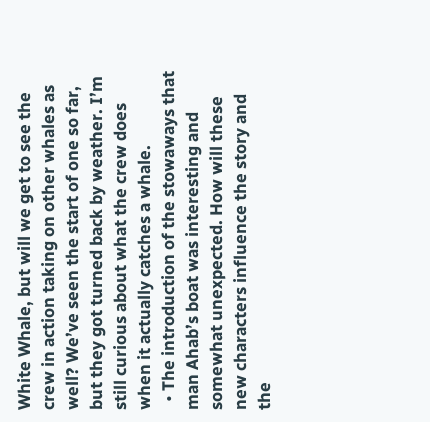White Whale, but will we get to see the crew in action taking on other whales as well? We’ve seen the start of one so far, but they got turned back by weather. I’m still curious about what the crew does when it actually catches a whale.
  • The introduction of the stowaways that man Ahab’s boat was interesting and somewhat unexpected. How will these new characters influence the story and the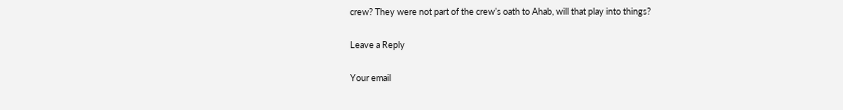crew? They were not part of the crew’s oath to Ahab, will that play into things?

Leave a Reply

Your email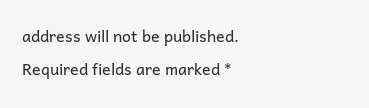address will not be published. Required fields are marked *